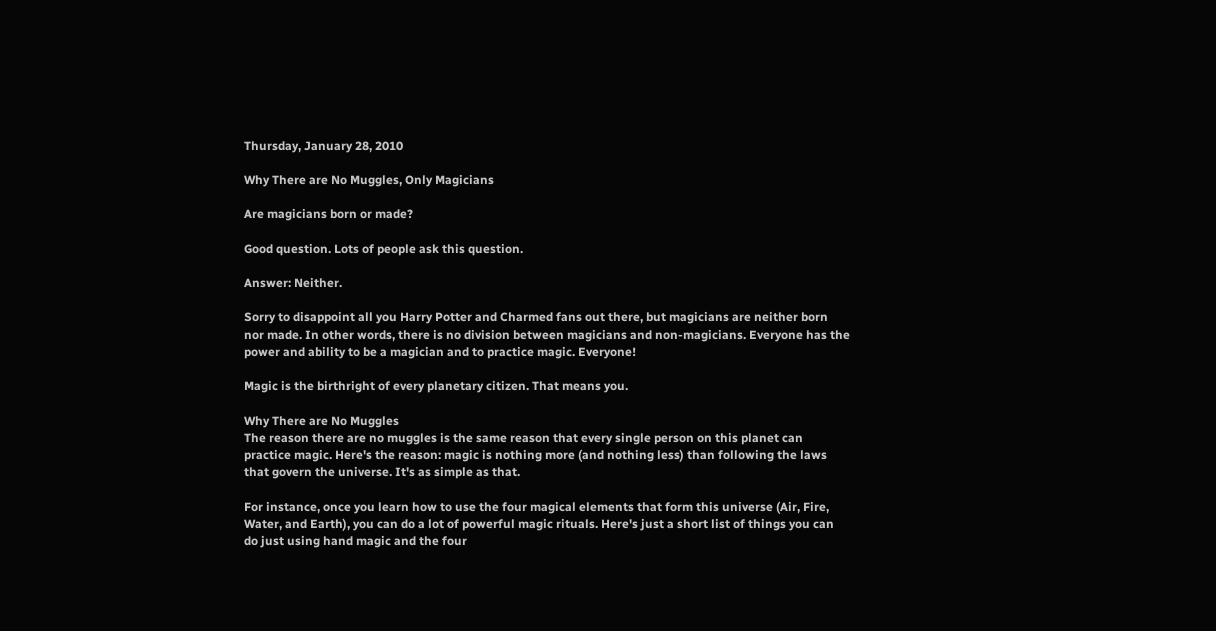Thursday, January 28, 2010

Why There are No Muggles, Only Magicians

Are magicians born or made?

Good question. Lots of people ask this question.

Answer: Neither.

Sorry to disappoint all you Harry Potter and Charmed fans out there, but magicians are neither born nor made. In other words, there is no division between magicians and non-magicians. Everyone has the power and ability to be a magician and to practice magic. Everyone!

Magic is the birthright of every planetary citizen. That means you.

Why There are No Muggles
The reason there are no muggles is the same reason that every single person on this planet can practice magic. Here's the reason: magic is nothing more (and nothing less) than following the laws that govern the universe. It's as simple as that.

For instance, once you learn how to use the four magical elements that form this universe (Air, Fire, Water, and Earth), you can do a lot of powerful magic rituals. Here's just a short list of things you can do just using hand magic and the four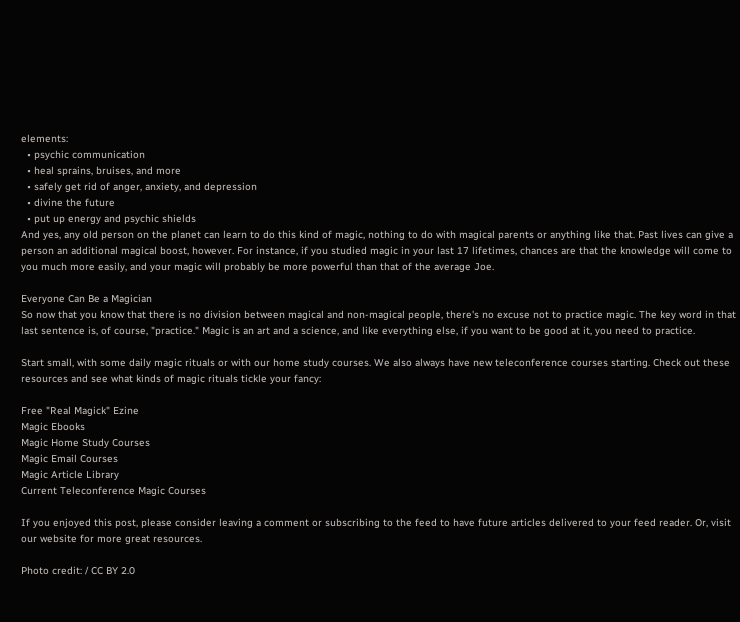elements:
  • psychic communication
  • heal sprains, bruises, and more
  • safely get rid of anger, anxiety, and depression
  • divine the future
  • put up energy and psychic shields
And yes, any old person on the planet can learn to do this kind of magic, nothing to do with magical parents or anything like that. Past lives can give a person an additional magical boost, however. For instance, if you studied magic in your last 17 lifetimes, chances are that the knowledge will come to you much more easily, and your magic will probably be more powerful than that of the average Joe.

Everyone Can Be a Magician
So now that you know that there is no division between magical and non-magical people, there's no excuse not to practice magic. The key word in that last sentence is, of course, "practice." Magic is an art and a science, and like everything else, if you want to be good at it, you need to practice.

Start small, with some daily magic rituals or with our home study courses. We also always have new teleconference courses starting. Check out these resources and see what kinds of magic rituals tickle your fancy:

Free "Real Magick" Ezine
Magic Ebooks
Magic Home Study Courses
Magic Email Courses
Magic Article Library
Current Teleconference Magic Courses

If you enjoyed this post, please consider leaving a comment or subscribing to the feed to have future articles delivered to your feed reader. Or, visit our website for more great resources.

Photo credit: / CC BY 2.0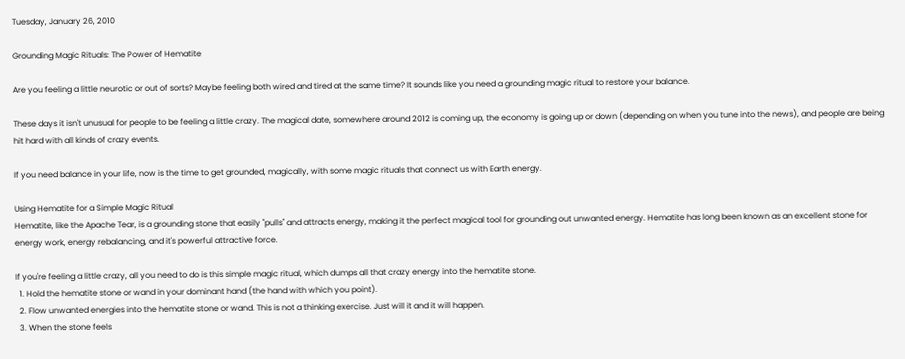Tuesday, January 26, 2010

Grounding Magic Rituals: The Power of Hematite

Are you feeling a little neurotic or out of sorts? Maybe feeling both wired and tired at the same time? It sounds like you need a grounding magic ritual to restore your balance.

These days it isn't unusual for people to be feeling a little crazy. The magical date, somewhere around 2012 is coming up, the economy is going up or down (depending on when you tune into the news), and people are being hit hard with all kinds of crazy events.

If you need balance in your life, now is the time to get grounded, magically, with some magic rituals that connect us with Earth energy.

Using Hematite for a Simple Magic Ritual
Hematite, like the Apache Tear, is a grounding stone that easily "pulls" and attracts energy, making it the perfect magical tool for grounding out unwanted energy. Hematite has long been known as an excellent stone for energy work, energy rebalancing, and it's powerful attractive force.

If you're feeling a little crazy, all you need to do is this simple magic ritual, which dumps all that crazy energy into the hematite stone.
  1. Hold the hematite stone or wand in your dominant hand (the hand with which you point).
  2. Flow unwanted energies into the hematite stone or wand. This is not a thinking exercise. Just will it and it will happen.
  3. When the stone feels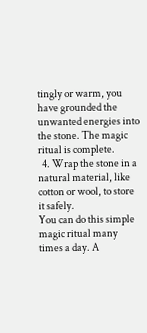tingly or warm, you have grounded the unwanted energies into the stone. The magic ritual is complete.
  4. Wrap the stone in a natural material, like cotton or wool, to store it safely.
You can do this simple magic ritual many times a day. A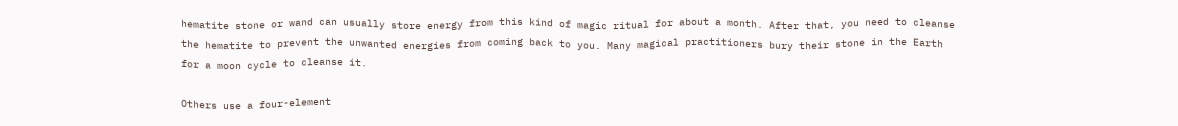hematite stone or wand can usually store energy from this kind of magic ritual for about a month. After that, you need to cleanse the hematite to prevent the unwanted energies from coming back to you. Many magical practitioners bury their stone in the Earth for a moon cycle to cleanse it.

Others use a four-element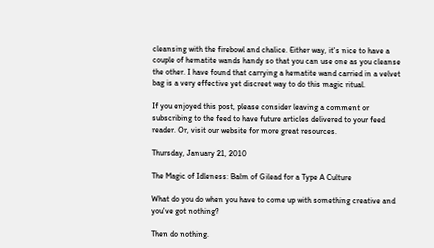cleansing with the firebowl and chalice. Either way, it's nice to have a couple of hematite wands handy so that you can use one as you cleanse the other. I have found that carrying a hematite wand carried in a velvet bag is a very effective yet discreet way to do this magic ritual.

If you enjoyed this post, please consider leaving a comment or subscribing to the feed to have future articles delivered to your feed reader. Or, visit our website for more great resources.

Thursday, January 21, 2010

The Magic of Idleness: Balm of Gilead for a Type A Culture

What do you do when you have to come up with something creative and you've got nothing?

Then do nothing.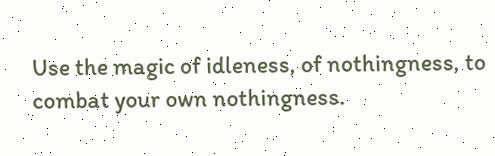Use the magic of idleness, of nothingness, to combat your own nothingness.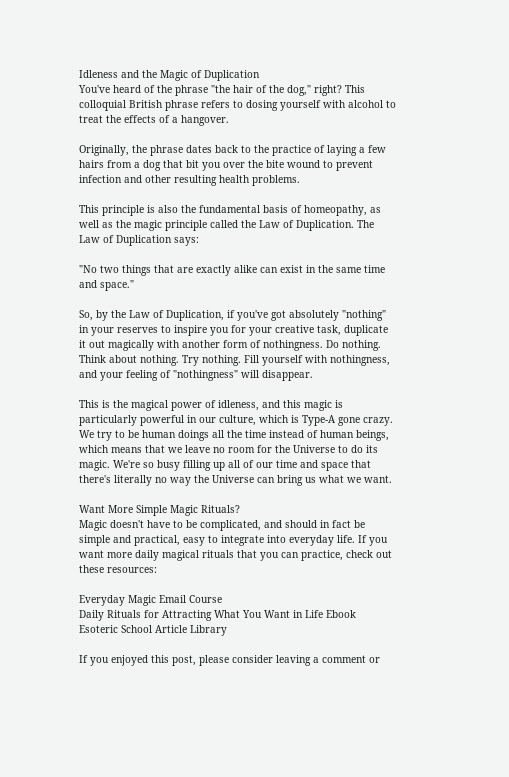Idleness and the Magic of Duplication
You've heard of the phrase "the hair of the dog," right? This colloquial British phrase refers to dosing yourself with alcohol to treat the effects of a hangover.

Originally, the phrase dates back to the practice of laying a few hairs from a dog that bit you over the bite wound to prevent infection and other resulting health problems.

This principle is also the fundamental basis of homeopathy, as well as the magic principle called the Law of Duplication. The Law of Duplication says:

"No two things that are exactly alike can exist in the same time and space."

So, by the Law of Duplication, if you've got absolutely "nothing" in your reserves to inspire you for your creative task, duplicate it out magically with another form of nothingness. Do nothing. Think about nothing. Try nothing. Fill yourself with nothingness, and your feeling of "nothingness" will disappear.

This is the magical power of idleness, and this magic is particularly powerful in our culture, which is Type-A gone crazy. We try to be human doings all the time instead of human beings, which means that we leave no room for the Universe to do its magic. We're so busy filling up all of our time and space that there's literally no way the Universe can bring us what we want.

Want More Simple Magic Rituals?
Magic doesn't have to be complicated, and should in fact be simple and practical, easy to integrate into everyday life. If you want more daily magical rituals that you can practice, check out these resources:

Everyday Magic Email Course
Daily Rituals for Attracting What You Want in Life Ebook
Esoteric School Article Library

If you enjoyed this post, please consider leaving a comment or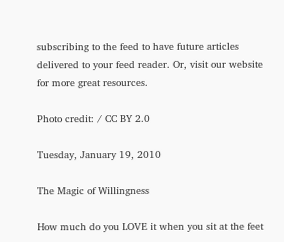subscribing to the feed to have future articles delivered to your feed reader. Or, visit our website for more great resources.

Photo credit: / CC BY 2.0

Tuesday, January 19, 2010

The Magic of Willingness

How much do you LOVE it when you sit at the feet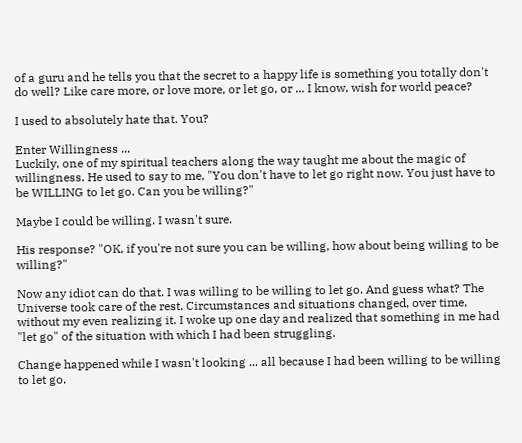of a guru and he tells you that the secret to a happy life is something you totally don't do well? Like care more, or love more, or let go, or ... I know, wish for world peace?

I used to absolutely hate that. You?

Enter Willingness ...
Luckily, one of my spiritual teachers along the way taught me about the magic of willingness. He used to say to me, "You don't have to let go right now. You just have to be WILLING to let go. Can you be willing?"

Maybe I could be willing. I wasn't sure.

His response? "OK, if you're not sure you can be willing, how about being willing to be willing?"

Now any idiot can do that. I was willing to be willing to let go. And guess what? The Universe took care of the rest. Circumstances and situations changed, over time, without my even realizing it. I woke up one day and realized that something in me had "let go" of the situation with which I had been struggling.

Change happened while I wasn't looking ... all because I had been willing to be willing to let go.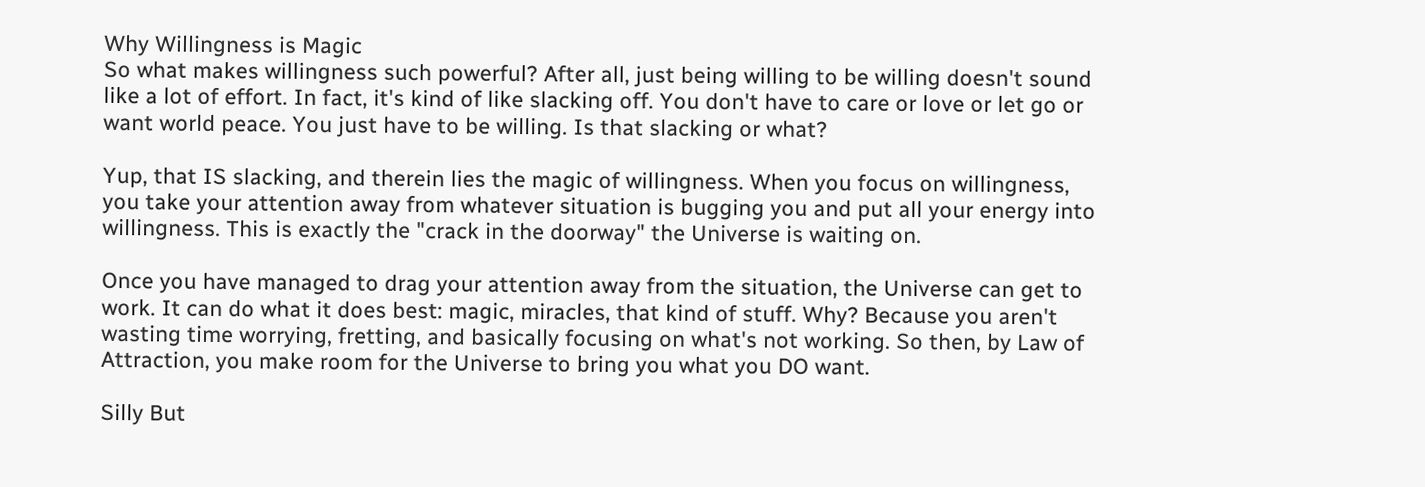Why Willingness is Magic
So what makes willingness such powerful? After all, just being willing to be willing doesn't sound like a lot of effort. In fact, it's kind of like slacking off. You don't have to care or love or let go or want world peace. You just have to be willing. Is that slacking or what?

Yup, that IS slacking, and therein lies the magic of willingness. When you focus on willingness, you take your attention away from whatever situation is bugging you and put all your energy into willingness. This is exactly the "crack in the doorway" the Universe is waiting on.

Once you have managed to drag your attention away from the situation, the Universe can get to work. It can do what it does best: magic, miracles, that kind of stuff. Why? Because you aren't wasting time worrying, fretting, and basically focusing on what's not working. So then, by Law of Attraction, you make room for the Universe to bring you what you DO want.

Silly But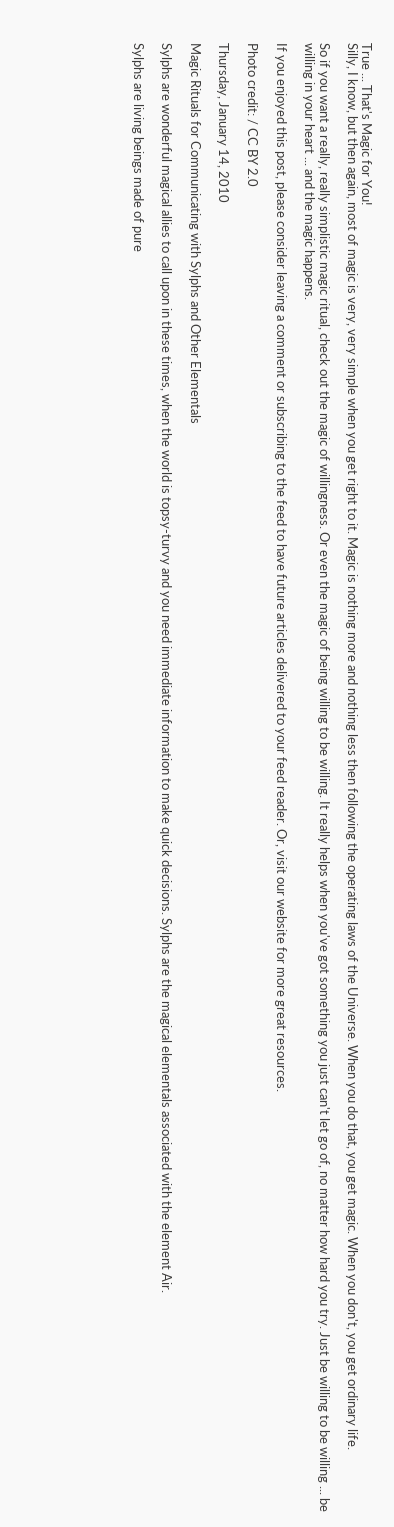True ... That's Magic for You!
Silly, I know, but then again, most of magic is very, very simple when you get right to it. Magic is nothing more and nothing less then following the operating laws of the Universe. When you do that, you get magic. When you don't, you get ordinary life.

So if you want a really, really simplistic magic ritual, check out the magic of willingness. Or even the magic of being willing to be willing. It really helps when you've got something you just can't let go of, no matter how hard you try. Just be willing to be willing ... be willing in your heart ... and the magic happens.

If you enjoyed this post, please consider leaving a comment or subscribing to the feed to have future articles delivered to your feed reader. Or, visit our website for more great resources.

Photo credit: / CC BY 2.0

Thursday, January 14, 2010

Magic Rituals for Communicating with Sylphs and Other Elementals

Sylphs are wonderful magical allies to call upon in these times, when the world is topsy-turvy and you need immediate information to make quick decisions. Sylphs are the magical elementals associated with the element Air.

Sylphs are living beings made of pure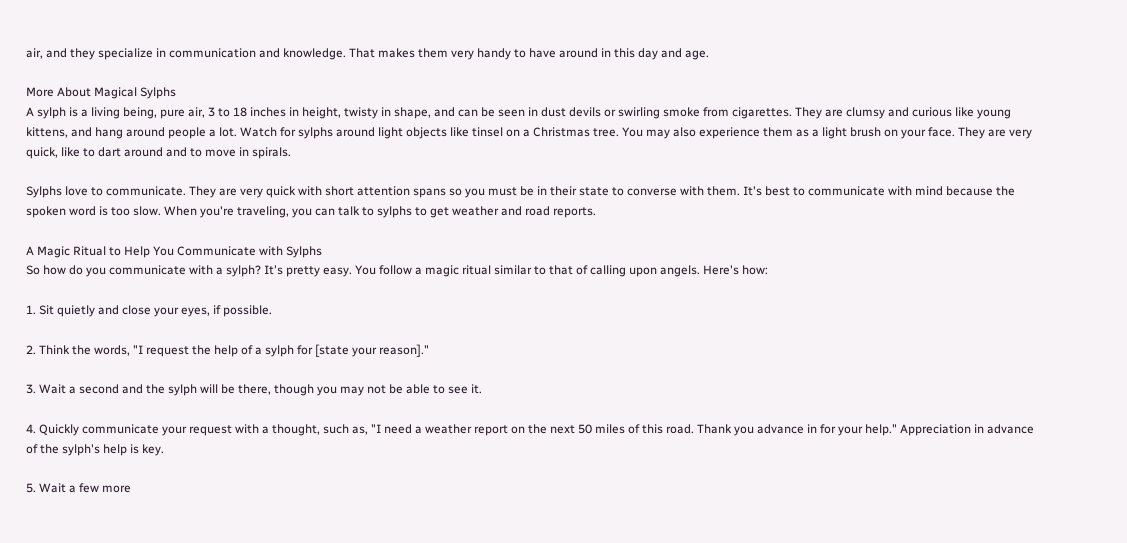air, and they specialize in communication and knowledge. That makes them very handy to have around in this day and age.

More About Magical Sylphs
A sylph is a living being, pure air, 3 to 18 inches in height, twisty in shape, and can be seen in dust devils or swirling smoke from cigarettes. They are clumsy and curious like young kittens, and hang around people a lot. Watch for sylphs around light objects like tinsel on a Christmas tree. You may also experience them as a light brush on your face. They are very quick, like to dart around and to move in spirals.

Sylphs love to communicate. They are very quick with short attention spans so you must be in their state to converse with them. It's best to communicate with mind because the spoken word is too slow. When you're traveling, you can talk to sylphs to get weather and road reports.

A Magic Ritual to Help You Communicate with Sylphs
So how do you communicate with a sylph? It's pretty easy. You follow a magic ritual similar to that of calling upon angels. Here's how:

1. Sit quietly and close your eyes, if possible.

2. Think the words, "I request the help of a sylph for [state your reason]."

3. Wait a second and the sylph will be there, though you may not be able to see it.

4. Quickly communicate your request with a thought, such as, "I need a weather report on the next 50 miles of this road. Thank you advance in for your help." Appreciation in advance of the sylph's help is key.

5. Wait a few more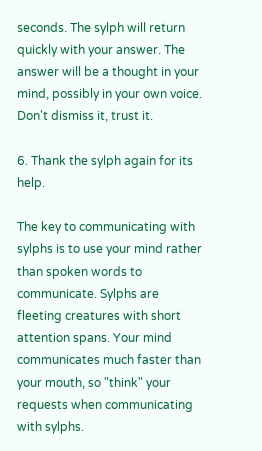seconds. The sylph will return quickly with your answer. The answer will be a thought in your mind, possibly in your own voice. Don't dismiss it, trust it.

6. Thank the sylph again for its help.

The key to communicating with sylphs is to use your mind rather than spoken words to communicate. Sylphs are fleeting creatures with short attention spans. Your mind communicates much faster than your mouth, so "think" your requests when communicating with sylphs.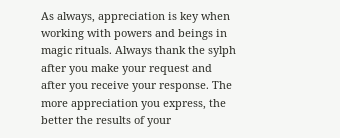As always, appreciation is key when working with powers and beings in magic rituals. Always thank the sylph after you make your request and after you receive your response. The more appreciation you express, the better the results of your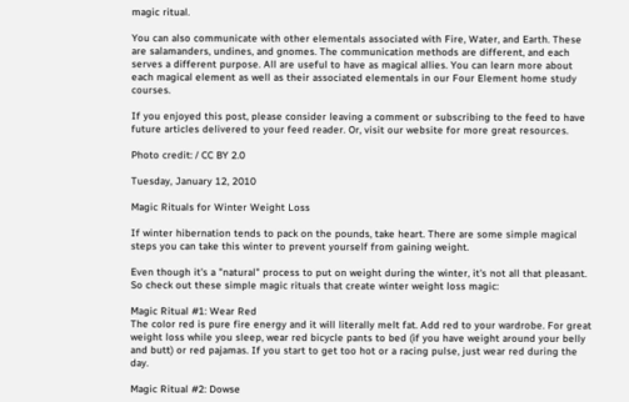magic ritual.

You can also communicate with other elementals associated with Fire, Water, and Earth. These are salamanders, undines, and gnomes. The communication methods are different, and each serves a different purpose. All are useful to have as magical allies. You can learn more about each magical element as well as their associated elementals in our Four Element home study courses.

If you enjoyed this post, please consider leaving a comment or subscribing to the feed to have future articles delivered to your feed reader. Or, visit our website for more great resources.

Photo credit: / CC BY 2.0

Tuesday, January 12, 2010

Magic Rituals for Winter Weight Loss

If winter hibernation tends to pack on the pounds, take heart. There are some simple magical steps you can take this winter to prevent yourself from gaining weight.

Even though it's a "natural" process to put on weight during the winter, it's not all that pleasant. So check out these simple magic rituals that create winter weight loss magic:

Magic Ritual #1: Wear Red
The color red is pure fire energy and it will literally melt fat. Add red to your wardrobe. For great weight loss while you sleep, wear red bicycle pants to bed (if you have weight around your belly and butt) or red pajamas. If you start to get too hot or a racing pulse, just wear red during the day.

Magic Ritual #2: Dowse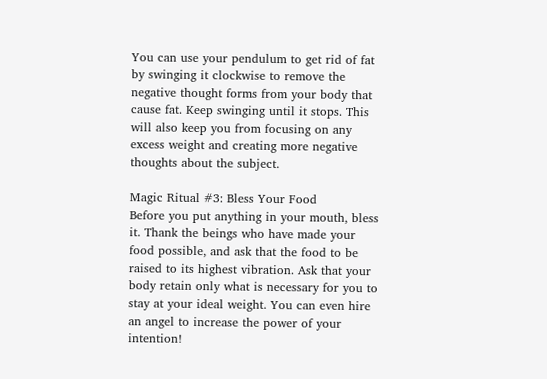You can use your pendulum to get rid of fat by swinging it clockwise to remove the negative thought forms from your body that cause fat. Keep swinging until it stops. This will also keep you from focusing on any excess weight and creating more negative thoughts about the subject.

Magic Ritual #3: Bless Your Food
Before you put anything in your mouth, bless it. Thank the beings who have made your food possible, and ask that the food to be raised to its highest vibration. Ask that your body retain only what is necessary for you to stay at your ideal weight. You can even hire an angel to increase the power of your intention!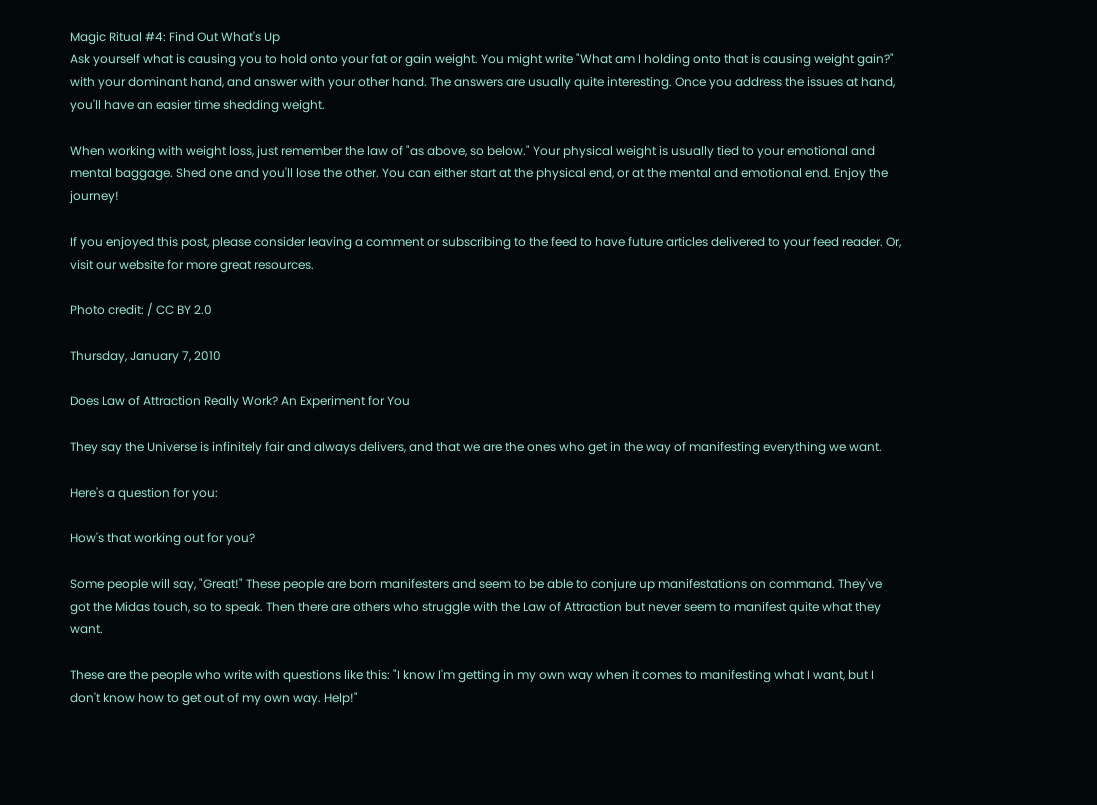Magic Ritual #4: Find Out What's Up
Ask yourself what is causing you to hold onto your fat or gain weight. You might write "What am I holding onto that is causing weight gain?" with your dominant hand, and answer with your other hand. The answers are usually quite interesting. Once you address the issues at hand, you'll have an easier time shedding weight.

When working with weight loss, just remember the law of "as above, so below." Your physical weight is usually tied to your emotional and mental baggage. Shed one and you'll lose the other. You can either start at the physical end, or at the mental and emotional end. Enjoy the journey!

If you enjoyed this post, please consider leaving a comment or subscribing to the feed to have future articles delivered to your feed reader. Or, visit our website for more great resources.

Photo credit: / CC BY 2.0

Thursday, January 7, 2010

Does Law of Attraction Really Work? An Experiment for You

They say the Universe is infinitely fair and always delivers, and that we are the ones who get in the way of manifesting everything we want.

Here's a question for you:

How's that working out for you?

Some people will say, "Great!" These people are born manifesters and seem to be able to conjure up manifestations on command. They've got the Midas touch, so to speak. Then there are others who struggle with the Law of Attraction but never seem to manifest quite what they want.

These are the people who write with questions like this: "I know I'm getting in my own way when it comes to manifesting what I want, but I don't know how to get out of my own way. Help!"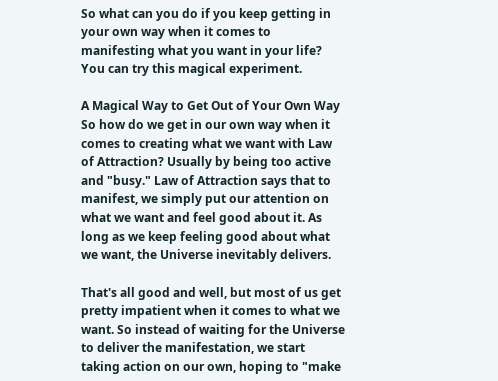So what can you do if you keep getting in your own way when it comes to manifesting what you want in your life? You can try this magical experiment.

A Magical Way to Get Out of Your Own Way
So how do we get in our own way when it comes to creating what we want with Law of Attraction? Usually by being too active and "busy." Law of Attraction says that to manifest, we simply put our attention on what we want and feel good about it. As long as we keep feeling good about what we want, the Universe inevitably delivers.

That's all good and well, but most of us get pretty impatient when it comes to what we want. So instead of waiting for the Universe to deliver the manifestation, we start taking action on our own, hoping to "make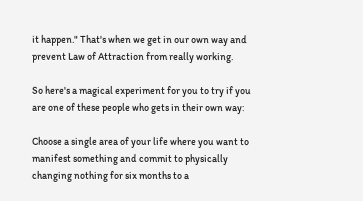it happen." That's when we get in our own way and prevent Law of Attraction from really working.

So here's a magical experiment for you to try if you are one of these people who gets in their own way:

Choose a single area of your life where you want to manifest something and commit to physically changing nothing for six months to a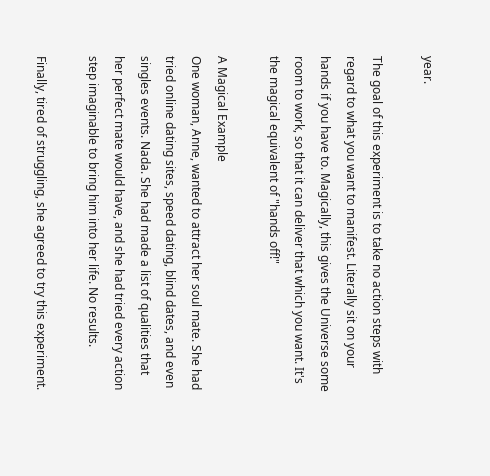year.

The goal of this experiment is to take no action steps with regard to what you want to manifest. Literally sit on your hands if you have to. Magically, this gives the Universe some room to work, so that it can deliver that which you want. It's the magical equivalent of "hands off!"

A Magical Example
One woman, Anne, wanted to attract her soul mate. She had tried online dating sites, speed dating, blind dates, and even singles events. Nada. She had made a list of qualities that her perfect mate would have, and she had tried every action step imaginable to bring him into her life. No results.

Finally, tired of struggling, she agreed to try this experiment.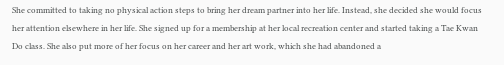She committed to taking no physical action steps to bring her dream partner into her life. Instead, she decided she would focus her attention elsewhere in her life. She signed up for a membership at her local recreation center and started taking a Tae Kwan Do class. She also put more of her focus on her career and her art work, which she had abandoned a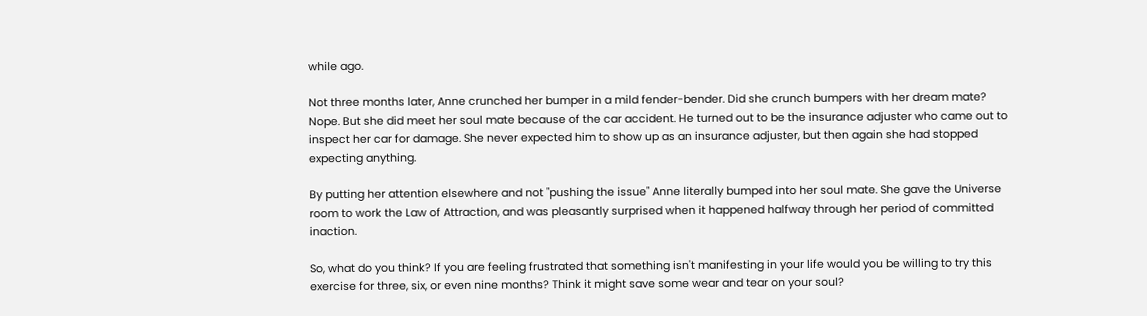while ago.

Not three months later, Anne crunched her bumper in a mild fender-bender. Did she crunch bumpers with her dream mate? Nope. But she did meet her soul mate because of the car accident. He turned out to be the insurance adjuster who came out to inspect her car for damage. She never expected him to show up as an insurance adjuster, but then again she had stopped expecting anything.

By putting her attention elsewhere and not "pushing the issue" Anne literally bumped into her soul mate. She gave the Universe room to work the Law of Attraction, and was pleasantly surprised when it happened halfway through her period of committed inaction.

So, what do you think? If you are feeling frustrated that something isn't manifesting in your life would you be willing to try this exercise for three, six, or even nine months? Think it might save some wear and tear on your soul?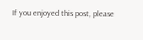If you enjoyed this post, please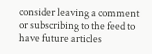consider leaving a comment or subscribing to the feed to have future articles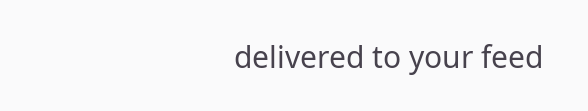delivered to your feed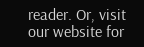reader. Or, visit our website for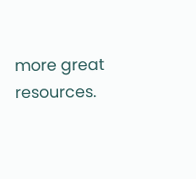more great resources.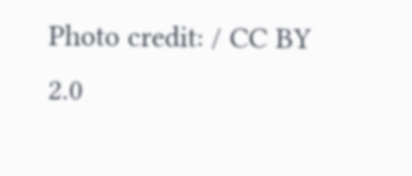Photo credit: / CC BY 2.0